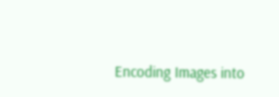Encoding Images into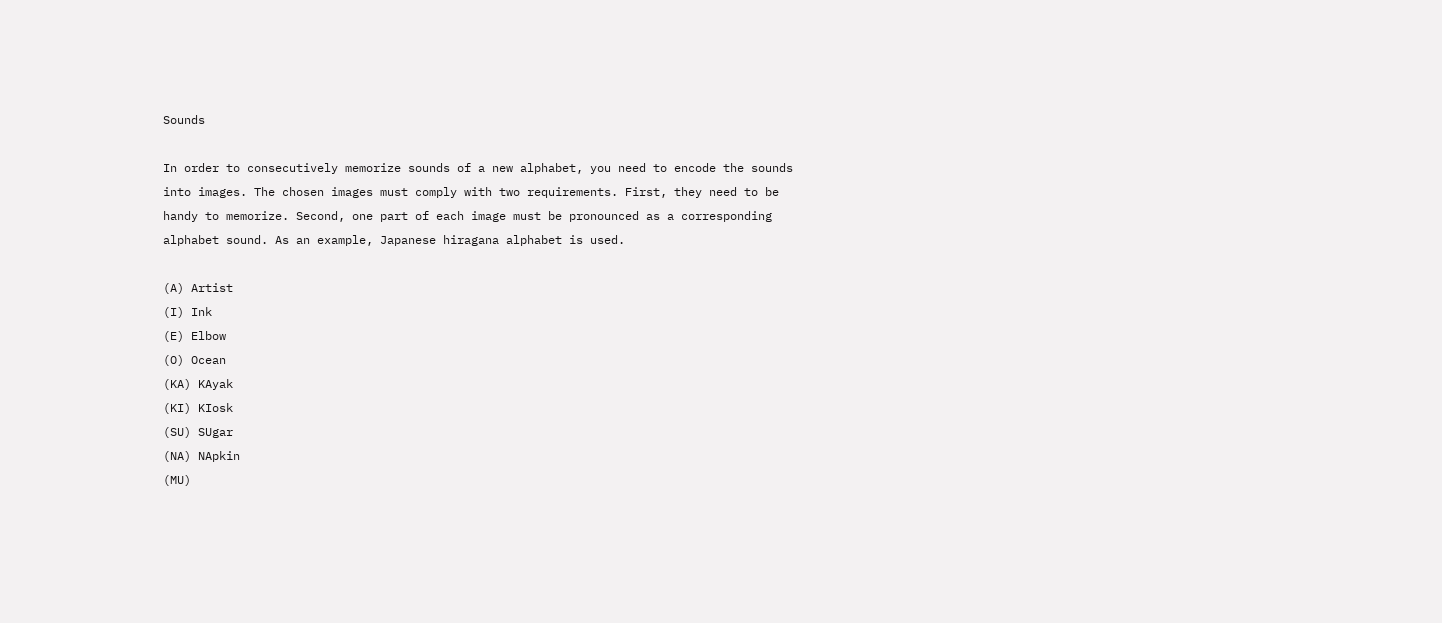Sounds

In order to consecutively memorize sounds of a new alphabet, you need to encode the sounds into images. The chosen images must comply with two requirements. First, they need to be handy to memorize. Second, one part of each image must be pronounced as a corresponding alphabet sound. As an example, Japanese hiragana alphabet is used.

(A) Artist
(I) Ink
(E) Elbow
(O) Ocean
(KA) KAyak
(KI) KIosk
(SU) SUgar
(NA) NApkin
(MU)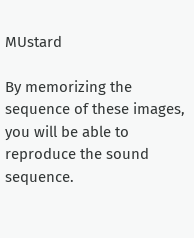MUstard

By memorizing the sequence of these images, you will be able to reproduce the sound sequence.